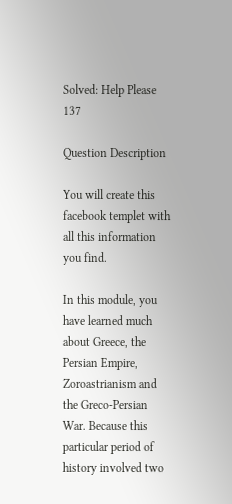Solved: Help Please 137

Question Description

You will create this facebook templet with all this information you find.

In this module, you have learned much about Greece, the Persian Empire, Zoroastrianism and the Greco-Persian War. Because this particular period of history involved two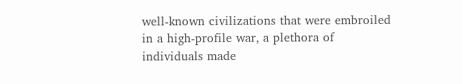well-known civilizations that were embroiled in a high-profile war, a plethora of individuals made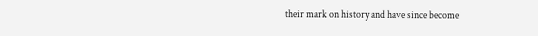their mark on history and have since become